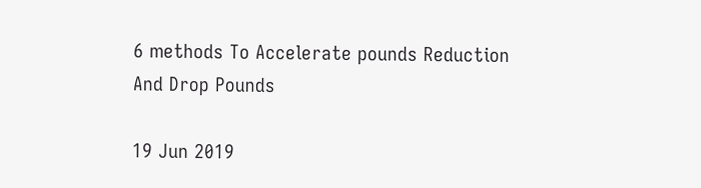6 methods To Accelerate pounds Reduction And Drop Pounds

19 Jun 2019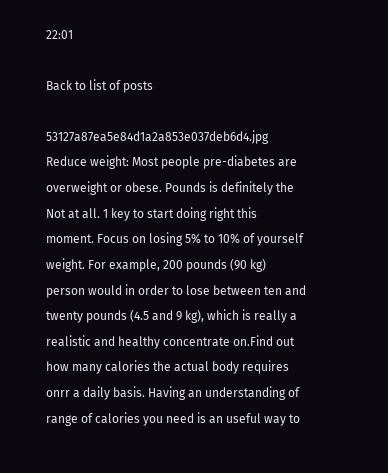22:01

Back to list of posts

53127a87ea5e84d1a2a853e037deb6d4.jpg Reduce weight: Most people pre-diabetes are overweight or obese. Pounds is definitely the Not at all. 1 key to start doing right this moment. Focus on losing 5% to 10% of yourself weight. For example, 200 pounds (90 kg) person would in order to lose between ten and twenty pounds (4.5 and 9 kg), which is really a realistic and healthy concentrate on.Find out how many calories the actual body requires onrr a daily basis. Having an understanding of range of calories you need is an useful way to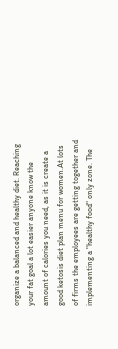organize a balanced and healthy diet. Reaching your fat goal a lot easier anyone know the amount of calories you need, as it is create a good ketosis diet plan menu for women.At lots of firms the employees are getting together and implementing a "healthy food" only zone. The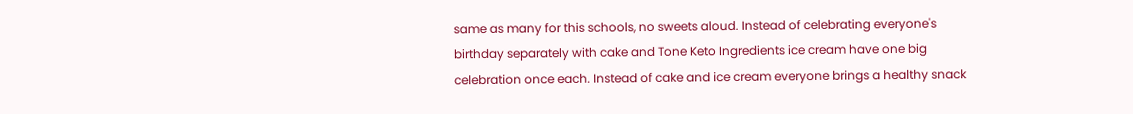same as many for this schools, no sweets aloud. Instead of celebrating everyone's birthday separately with cake and Tone Keto Ingredients ice cream have one big celebration once each. Instead of cake and ice cream everyone brings a healthy snack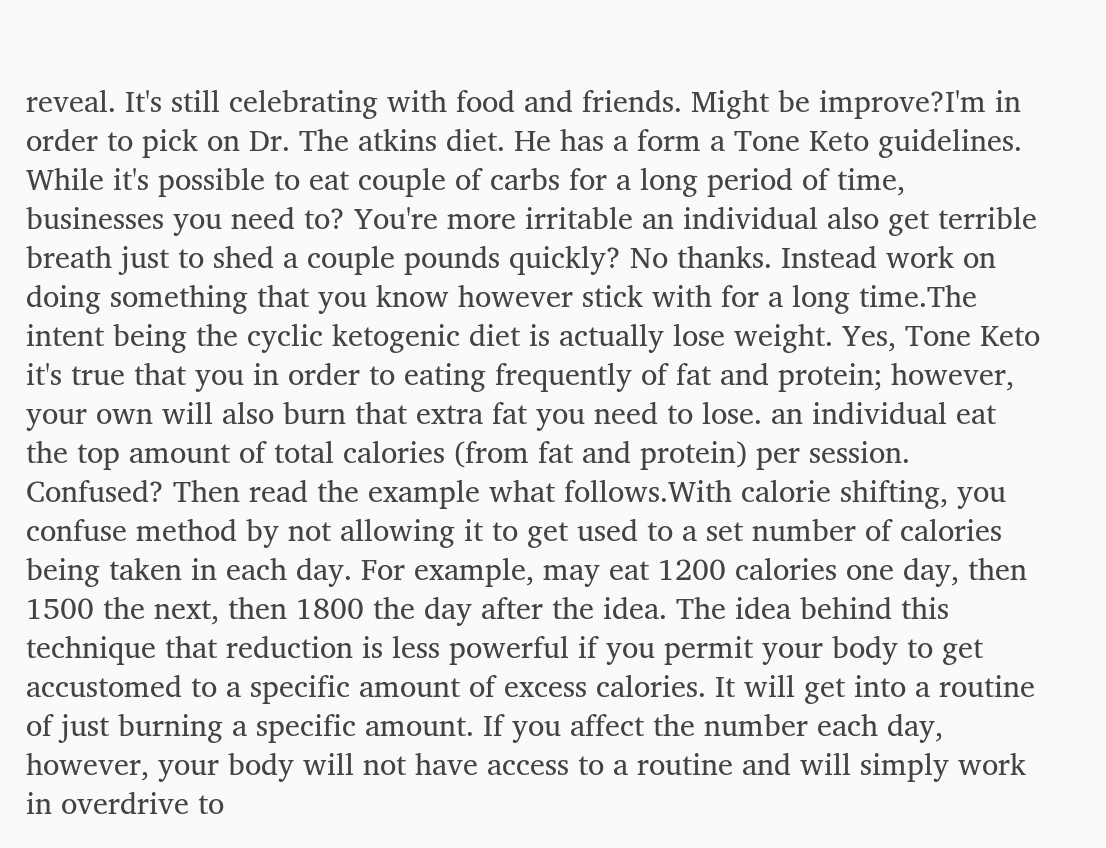reveal. It's still celebrating with food and friends. Might be improve?I'm in order to pick on Dr. The atkins diet. He has a form a Tone Keto guidelines. While it's possible to eat couple of carbs for a long period of time, businesses you need to? You're more irritable an individual also get terrible breath just to shed a couple pounds quickly? No thanks. Instead work on doing something that you know however stick with for a long time.The intent being the cyclic ketogenic diet is actually lose weight. Yes, Tone Keto it's true that you in order to eating frequently of fat and protein; however, your own will also burn that extra fat you need to lose. an individual eat the top amount of total calories (from fat and protein) per session. Confused? Then read the example what follows.With calorie shifting, you confuse method by not allowing it to get used to a set number of calories being taken in each day. For example, may eat 1200 calories one day, then 1500 the next, then 1800 the day after the idea. The idea behind this technique that reduction is less powerful if you permit your body to get accustomed to a specific amount of excess calories. It will get into a routine of just burning a specific amount. If you affect the number each day, however, your body will not have access to a routine and will simply work in overdrive to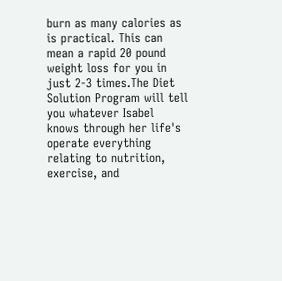burn as many calories as is practical. This can mean a rapid 20 pound weight loss for you in just 2-3 times.The Diet Solution Program will tell you whatever Isabel knows through her life's operate everything relating to nutrition, exercise, and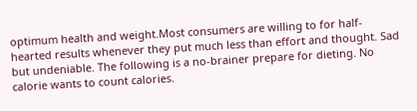optimum health and weight.Most consumers are willing to for half-hearted results whenever they put much less than effort and thought. Sad but undeniable. The following is a no-brainer prepare for dieting. No calorie wants to count calories.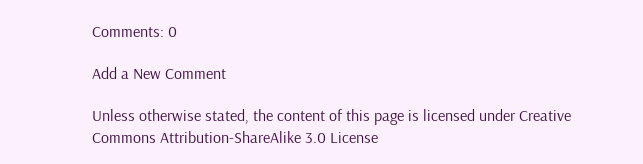Comments: 0

Add a New Comment

Unless otherwise stated, the content of this page is licensed under Creative Commons Attribution-ShareAlike 3.0 License